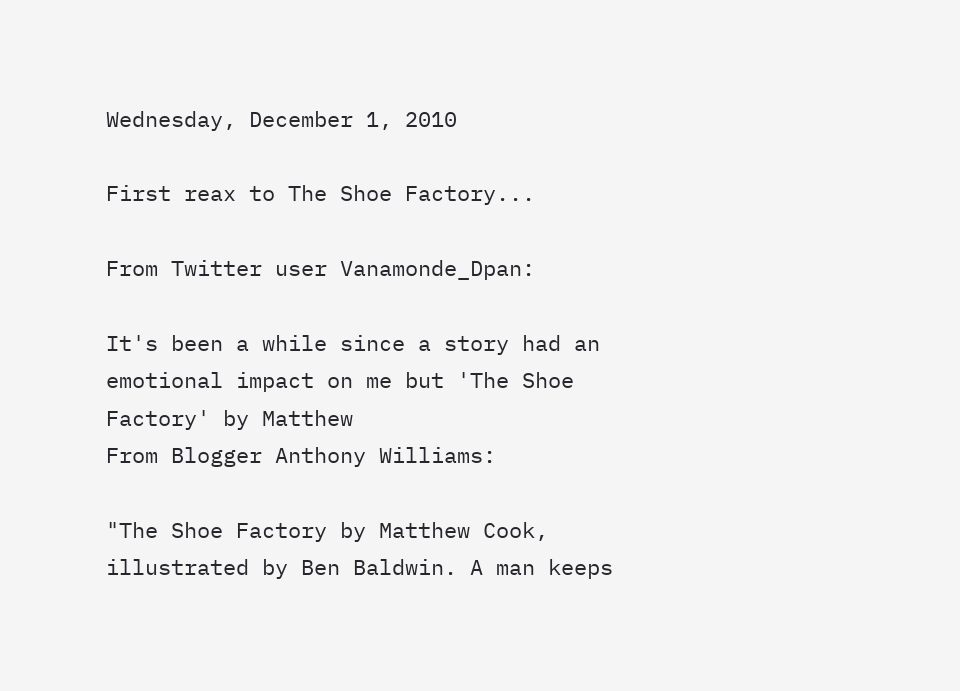Wednesday, December 1, 2010

First reax to The Shoe Factory...

From Twitter user Vanamonde_Dpan:

It's been a while since a story had an emotional impact on me but 'The Shoe Factory' by Matthew
From Blogger Anthony Williams:

"The Shoe Factory by Matthew Cook, illustrated by Ben Baldwin. A man keeps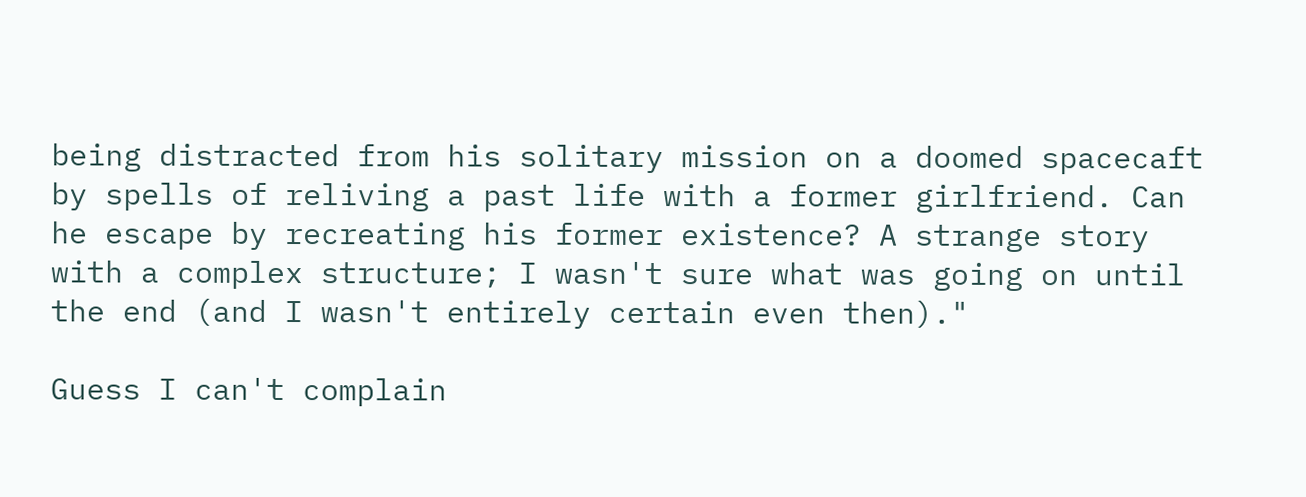being distracted from his solitary mission on a doomed spacecaft by spells of reliving a past life with a former girlfriend. Can he escape by recreating his former existence? A strange story with a complex structure; I wasn't sure what was going on until the end (and I wasn't entirely certain even then)."

Guess I can't complain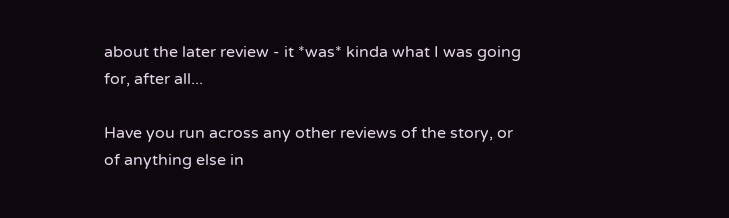about the later review - it *was* kinda what I was going for, after all...

Have you run across any other reviews of the story, or of anything else in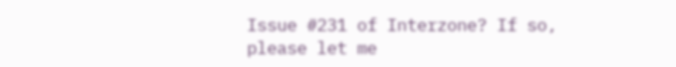Issue #231 of Interzone? If so, please let me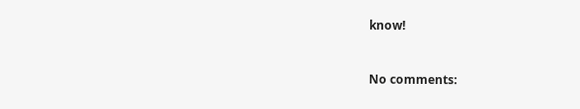know!


No comments: